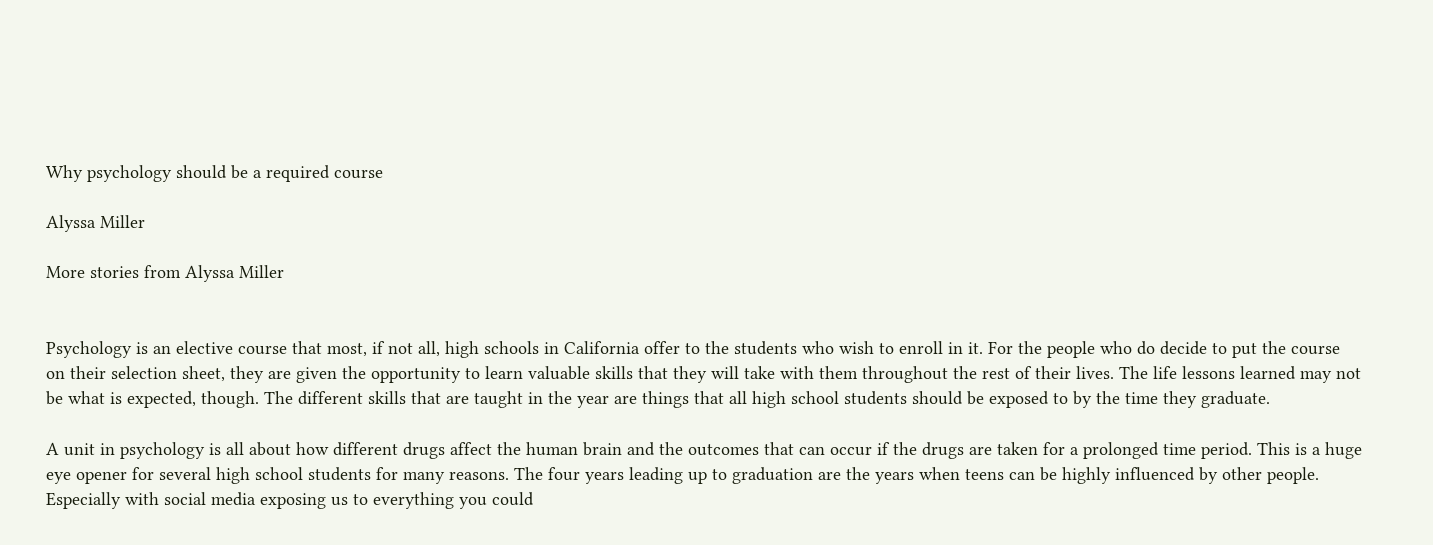Why psychology should be a required course

Alyssa Miller

More stories from Alyssa Miller


Psychology is an elective course that most, if not all, high schools in California offer to the students who wish to enroll in it. For the people who do decide to put the course on their selection sheet, they are given the opportunity to learn valuable skills that they will take with them throughout the rest of their lives. The life lessons learned may not be what is expected, though. The different skills that are taught in the year are things that all high school students should be exposed to by the time they graduate.

A unit in psychology is all about how different drugs affect the human brain and the outcomes that can occur if the drugs are taken for a prolonged time period. This is a huge eye opener for several high school students for many reasons. The four years leading up to graduation are the years when teens can be highly influenced by other people. Especially with social media exposing us to everything you could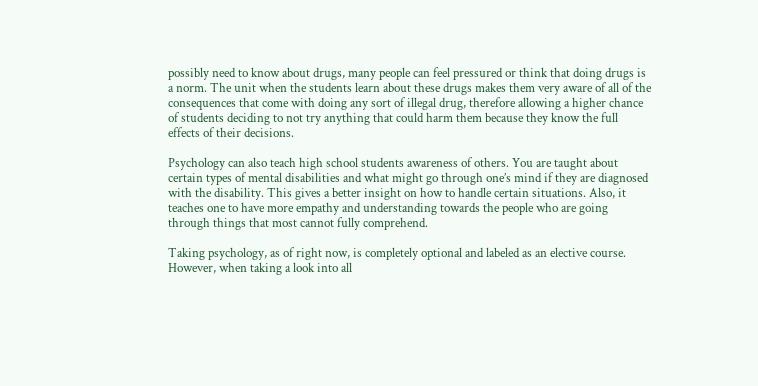possibly need to know about drugs, many people can feel pressured or think that doing drugs is a norm. The unit when the students learn about these drugs makes them very aware of all of the consequences that come with doing any sort of illegal drug, therefore allowing a higher chance of students deciding to not try anything that could harm them because they know the full effects of their decisions.

Psychology can also teach high school students awareness of others. You are taught about certain types of mental disabilities and what might go through one’s mind if they are diagnosed with the disability. This gives a better insight on how to handle certain situations. Also, it teaches one to have more empathy and understanding towards the people who are going through things that most cannot fully comprehend.

Taking psychology, as of right now, is completely optional and labeled as an elective course. However, when taking a look into all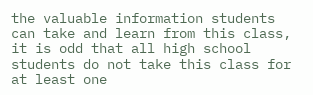the valuable information students can take and learn from this class, it is odd that all high school students do not take this class for at least one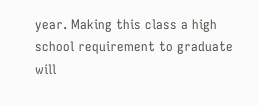year. Making this class a high school requirement to graduate will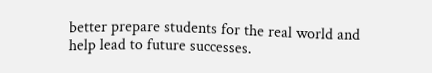better prepare students for the real world and help lead to future successes.